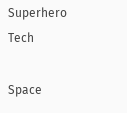Superhero Tech

Space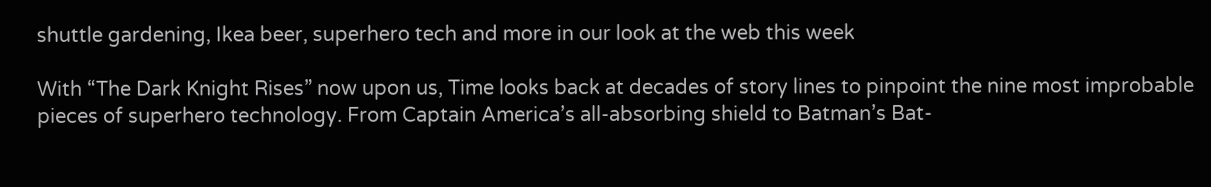shuttle gardening, Ikea beer, superhero tech and more in our look at the web this week

With “The Dark Knight Rises” now upon us, Time looks back at decades of story lines to pinpoint the nine most improbable pieces of superhero technology. From Captain America’s all-absorbing shield to Batman’s Bat-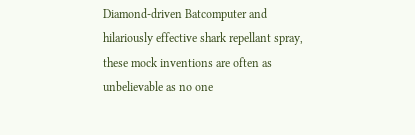Diamond-driven Batcomputer and hilariously effective shark repellant spray, these mock inventions are often as unbelievable as no one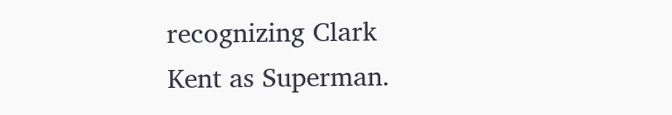recognizing Clark Kent as Superman.